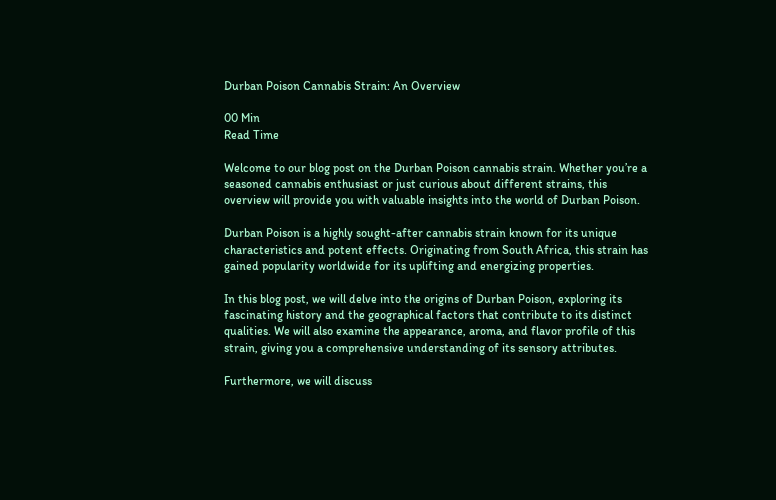Durban Poison Cannabis Strain: An Overview

00 Min
Read Time

Welcome to our blog post on the Durban Poison cannabis strain. Whether you’re a seasoned cannabis enthusiast or just curious about different strains, this overview will provide you with valuable insights into the world of Durban Poison.

Durban Poison is a highly sought-after cannabis strain known for its unique characteristics and potent effects. Originating from South Africa, this strain has gained popularity worldwide for its uplifting and energizing properties.

In this blog post, we will delve into the origins of Durban Poison, exploring its fascinating history and the geographical factors that contribute to its distinct qualities. We will also examine the appearance, aroma, and flavor profile of this strain, giving you a comprehensive understanding of its sensory attributes.

Furthermore, we will discuss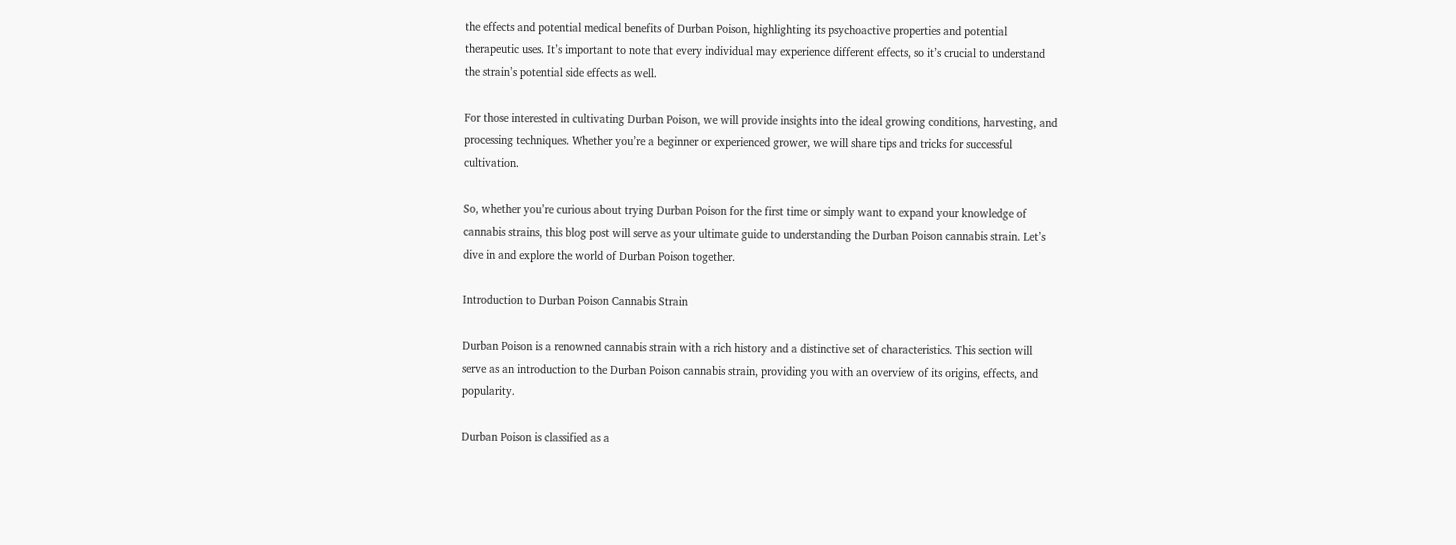the effects and potential medical benefits of Durban Poison, highlighting its psychoactive properties and potential therapeutic uses. It’s important to note that every individual may experience different effects, so it’s crucial to understand the strain’s potential side effects as well.

For those interested in cultivating Durban Poison, we will provide insights into the ideal growing conditions, harvesting, and processing techniques. Whether you’re a beginner or experienced grower, we will share tips and tricks for successful cultivation.

So, whether you’re curious about trying Durban Poison for the first time or simply want to expand your knowledge of cannabis strains, this blog post will serve as your ultimate guide to understanding the Durban Poison cannabis strain. Let’s dive in and explore the world of Durban Poison together.

Introduction to Durban Poison Cannabis Strain

Durban Poison is a renowned cannabis strain with a rich history and a distinctive set of characteristics. This section will serve as an introduction to the Durban Poison cannabis strain, providing you with an overview of its origins, effects, and popularity.

Durban Poison is classified as a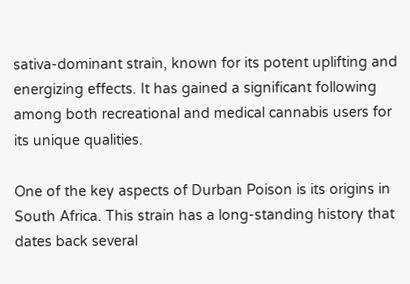sativa-dominant strain, known for its potent uplifting and energizing effects. It has gained a significant following among both recreational and medical cannabis users for its unique qualities.

One of the key aspects of Durban Poison is its origins in South Africa. This strain has a long-standing history that dates back several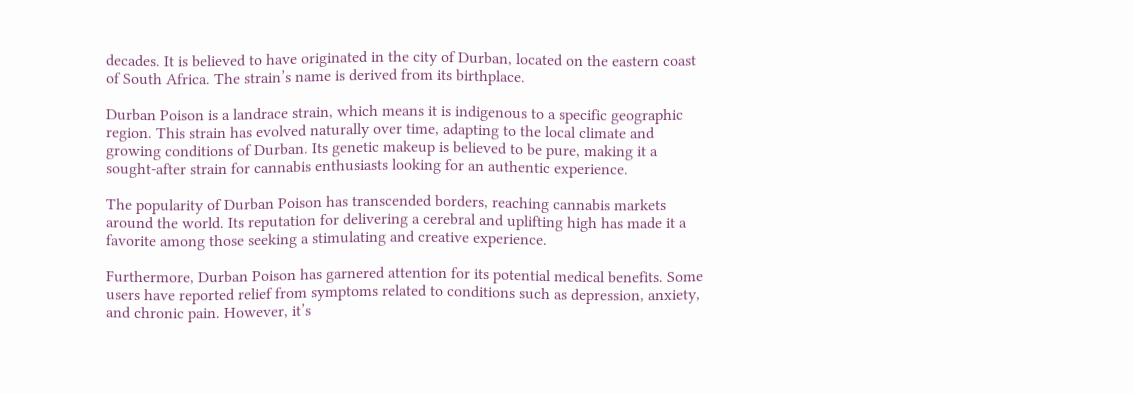decades. It is believed to have originated in the city of Durban, located on the eastern coast of South Africa. The strain’s name is derived from its birthplace.

Durban Poison is a landrace strain, which means it is indigenous to a specific geographic region. This strain has evolved naturally over time, adapting to the local climate and growing conditions of Durban. Its genetic makeup is believed to be pure, making it a sought-after strain for cannabis enthusiasts looking for an authentic experience.

The popularity of Durban Poison has transcended borders, reaching cannabis markets around the world. Its reputation for delivering a cerebral and uplifting high has made it a favorite among those seeking a stimulating and creative experience.

Furthermore, Durban Poison has garnered attention for its potential medical benefits. Some users have reported relief from symptoms related to conditions such as depression, anxiety, and chronic pain. However, it’s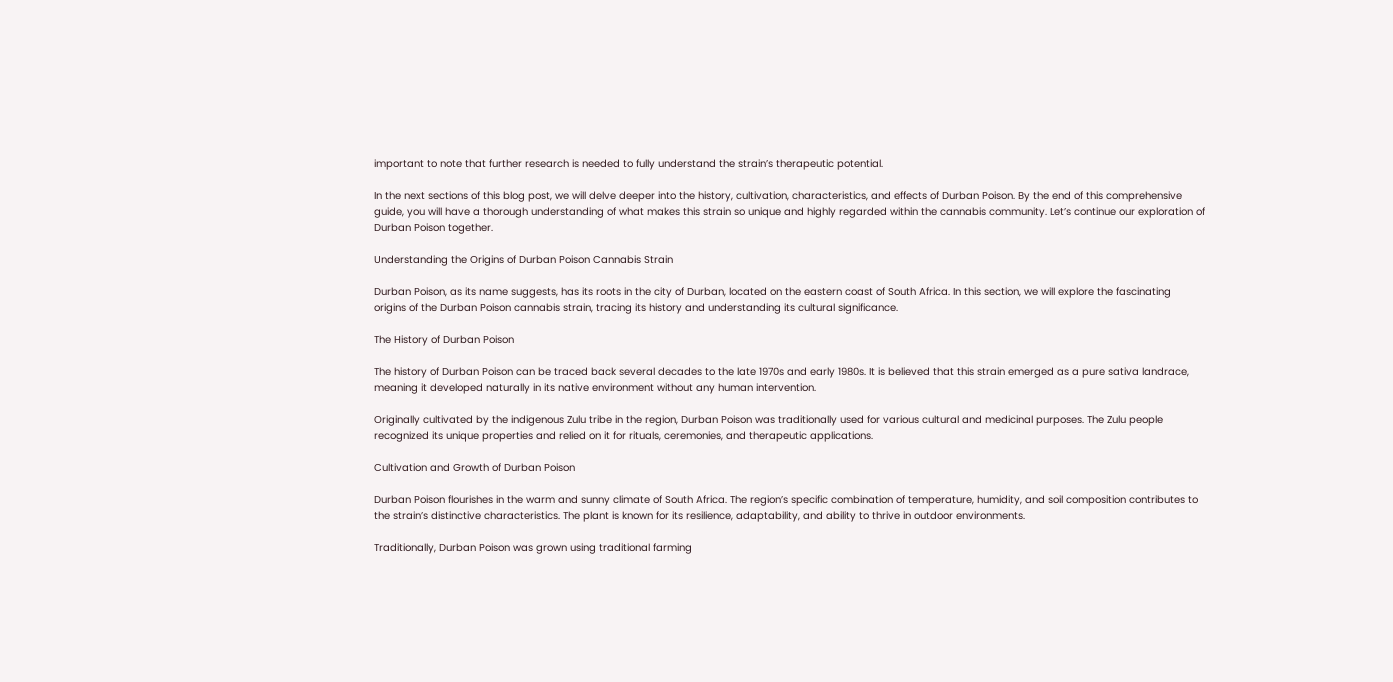important to note that further research is needed to fully understand the strain’s therapeutic potential.

In the next sections of this blog post, we will delve deeper into the history, cultivation, characteristics, and effects of Durban Poison. By the end of this comprehensive guide, you will have a thorough understanding of what makes this strain so unique and highly regarded within the cannabis community. Let’s continue our exploration of Durban Poison together.

Understanding the Origins of Durban Poison Cannabis Strain

Durban Poison, as its name suggests, has its roots in the city of Durban, located on the eastern coast of South Africa. In this section, we will explore the fascinating origins of the Durban Poison cannabis strain, tracing its history and understanding its cultural significance.

The History of Durban Poison

The history of Durban Poison can be traced back several decades to the late 1970s and early 1980s. It is believed that this strain emerged as a pure sativa landrace, meaning it developed naturally in its native environment without any human intervention.

Originally cultivated by the indigenous Zulu tribe in the region, Durban Poison was traditionally used for various cultural and medicinal purposes. The Zulu people recognized its unique properties and relied on it for rituals, ceremonies, and therapeutic applications.

Cultivation and Growth of Durban Poison

Durban Poison flourishes in the warm and sunny climate of South Africa. The region’s specific combination of temperature, humidity, and soil composition contributes to the strain’s distinctive characteristics. The plant is known for its resilience, adaptability, and ability to thrive in outdoor environments.

Traditionally, Durban Poison was grown using traditional farming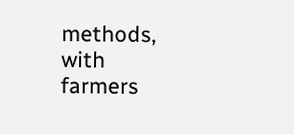methods, with farmers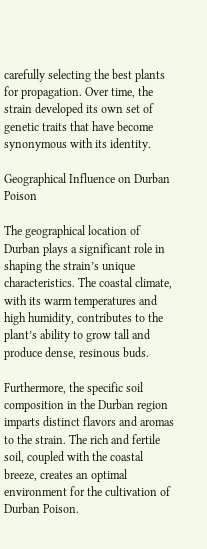carefully selecting the best plants for propagation. Over time, the strain developed its own set of genetic traits that have become synonymous with its identity.

Geographical Influence on Durban Poison

The geographical location of Durban plays a significant role in shaping the strain’s unique characteristics. The coastal climate, with its warm temperatures and high humidity, contributes to the plant’s ability to grow tall and produce dense, resinous buds.

Furthermore, the specific soil composition in the Durban region imparts distinct flavors and aromas to the strain. The rich and fertile soil, coupled with the coastal breeze, creates an optimal environment for the cultivation of Durban Poison.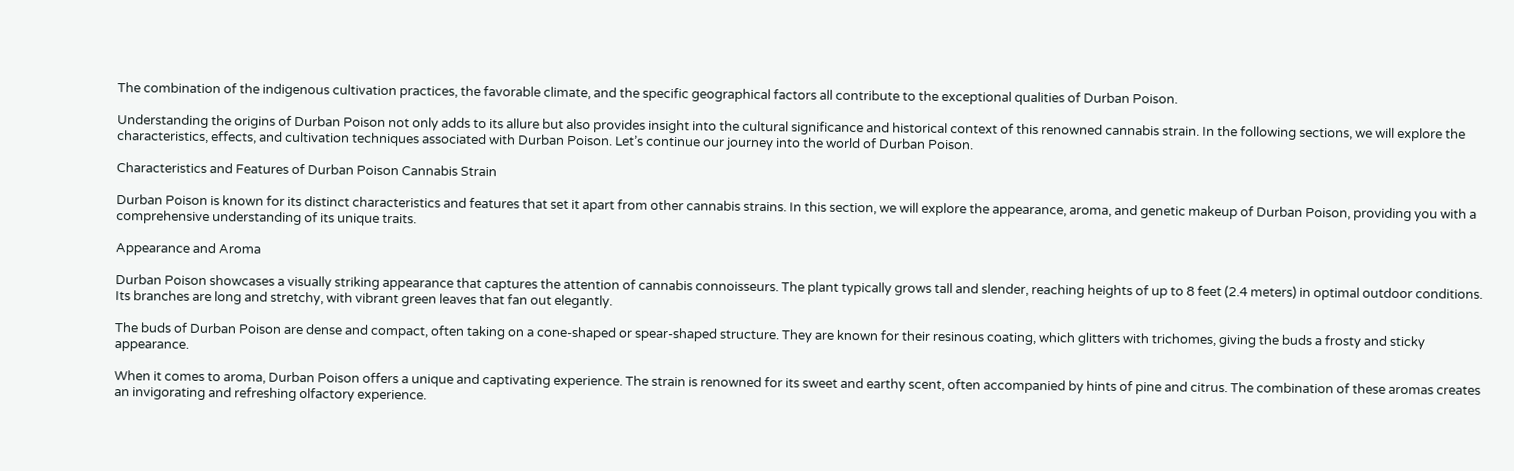The combination of the indigenous cultivation practices, the favorable climate, and the specific geographical factors all contribute to the exceptional qualities of Durban Poison.

Understanding the origins of Durban Poison not only adds to its allure but also provides insight into the cultural significance and historical context of this renowned cannabis strain. In the following sections, we will explore the characteristics, effects, and cultivation techniques associated with Durban Poison. Let’s continue our journey into the world of Durban Poison.

Characteristics and Features of Durban Poison Cannabis Strain

Durban Poison is known for its distinct characteristics and features that set it apart from other cannabis strains. In this section, we will explore the appearance, aroma, and genetic makeup of Durban Poison, providing you with a comprehensive understanding of its unique traits.

Appearance and Aroma

Durban Poison showcases a visually striking appearance that captures the attention of cannabis connoisseurs. The plant typically grows tall and slender, reaching heights of up to 8 feet (2.4 meters) in optimal outdoor conditions. Its branches are long and stretchy, with vibrant green leaves that fan out elegantly.

The buds of Durban Poison are dense and compact, often taking on a cone-shaped or spear-shaped structure. They are known for their resinous coating, which glitters with trichomes, giving the buds a frosty and sticky appearance.

When it comes to aroma, Durban Poison offers a unique and captivating experience. The strain is renowned for its sweet and earthy scent, often accompanied by hints of pine and citrus. The combination of these aromas creates an invigorating and refreshing olfactory experience.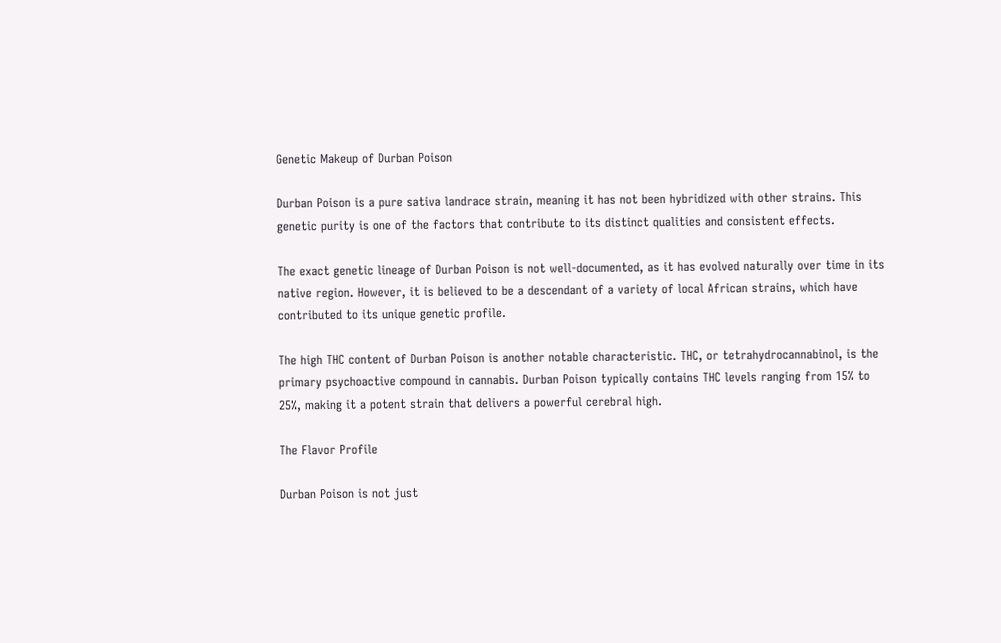Genetic Makeup of Durban Poison

Durban Poison is a pure sativa landrace strain, meaning it has not been hybridized with other strains. This genetic purity is one of the factors that contribute to its distinct qualities and consistent effects.

The exact genetic lineage of Durban Poison is not well-documented, as it has evolved naturally over time in its native region. However, it is believed to be a descendant of a variety of local African strains, which have contributed to its unique genetic profile.

The high THC content of Durban Poison is another notable characteristic. THC, or tetrahydrocannabinol, is the primary psychoactive compound in cannabis. Durban Poison typically contains THC levels ranging from 15% to 25%, making it a potent strain that delivers a powerful cerebral high.

The Flavor Profile

Durban Poison is not just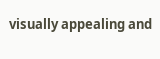visually appealing and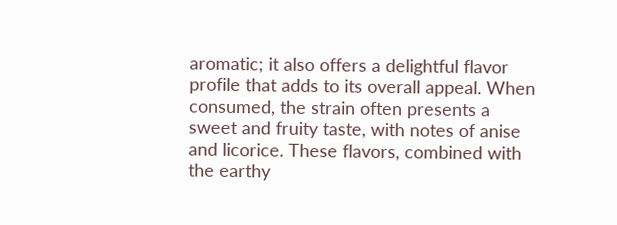aromatic; it also offers a delightful flavor profile that adds to its overall appeal. When consumed, the strain often presents a sweet and fruity taste, with notes of anise and licorice. These flavors, combined with the earthy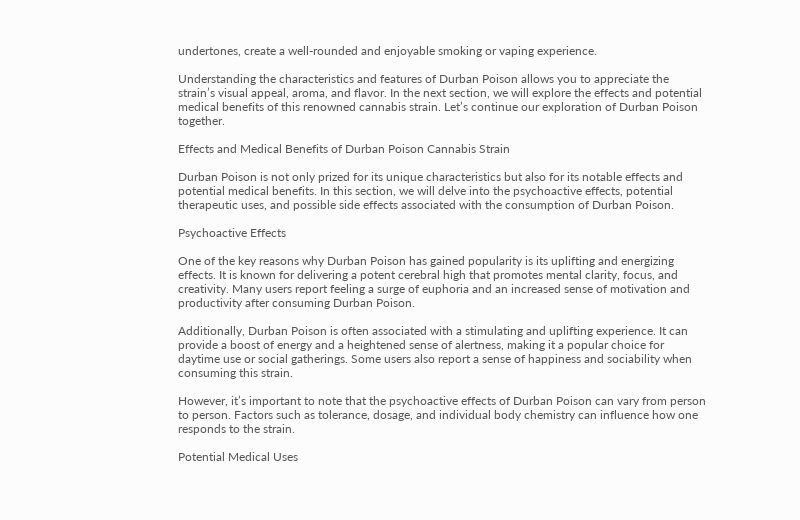undertones, create a well-rounded and enjoyable smoking or vaping experience.

Understanding the characteristics and features of Durban Poison allows you to appreciate the strain’s visual appeal, aroma, and flavor. In the next section, we will explore the effects and potential medical benefits of this renowned cannabis strain. Let’s continue our exploration of Durban Poison together.

Effects and Medical Benefits of Durban Poison Cannabis Strain

Durban Poison is not only prized for its unique characteristics but also for its notable effects and potential medical benefits. In this section, we will delve into the psychoactive effects, potential therapeutic uses, and possible side effects associated with the consumption of Durban Poison.

Psychoactive Effects

One of the key reasons why Durban Poison has gained popularity is its uplifting and energizing effects. It is known for delivering a potent cerebral high that promotes mental clarity, focus, and creativity. Many users report feeling a surge of euphoria and an increased sense of motivation and productivity after consuming Durban Poison.

Additionally, Durban Poison is often associated with a stimulating and uplifting experience. It can provide a boost of energy and a heightened sense of alertness, making it a popular choice for daytime use or social gatherings. Some users also report a sense of happiness and sociability when consuming this strain.

However, it’s important to note that the psychoactive effects of Durban Poison can vary from person to person. Factors such as tolerance, dosage, and individual body chemistry can influence how one responds to the strain.

Potential Medical Uses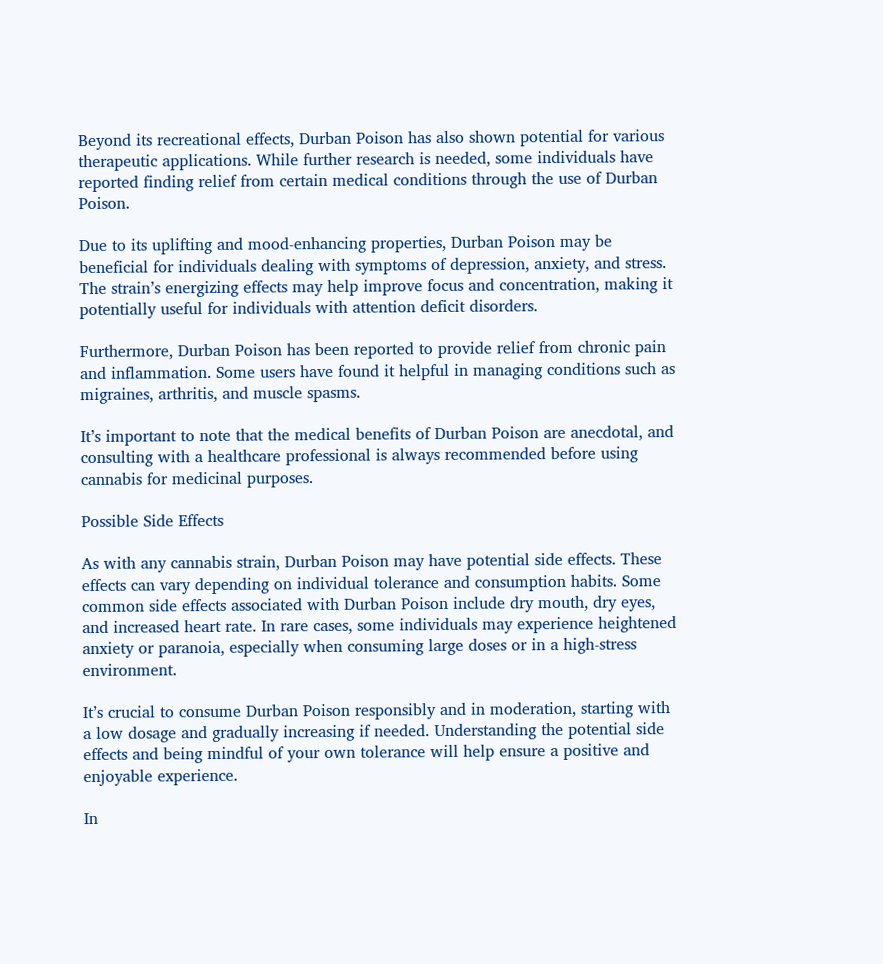Beyond its recreational effects, Durban Poison has also shown potential for various therapeutic applications. While further research is needed, some individuals have reported finding relief from certain medical conditions through the use of Durban Poison.

Due to its uplifting and mood-enhancing properties, Durban Poison may be beneficial for individuals dealing with symptoms of depression, anxiety, and stress. The strain’s energizing effects may help improve focus and concentration, making it potentially useful for individuals with attention deficit disorders.

Furthermore, Durban Poison has been reported to provide relief from chronic pain and inflammation. Some users have found it helpful in managing conditions such as migraines, arthritis, and muscle spasms.

It’s important to note that the medical benefits of Durban Poison are anecdotal, and consulting with a healthcare professional is always recommended before using cannabis for medicinal purposes.

Possible Side Effects

As with any cannabis strain, Durban Poison may have potential side effects. These effects can vary depending on individual tolerance and consumption habits. Some common side effects associated with Durban Poison include dry mouth, dry eyes, and increased heart rate. In rare cases, some individuals may experience heightened anxiety or paranoia, especially when consuming large doses or in a high-stress environment.

It’s crucial to consume Durban Poison responsibly and in moderation, starting with a low dosage and gradually increasing if needed. Understanding the potential side effects and being mindful of your own tolerance will help ensure a positive and enjoyable experience.

In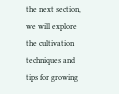the next section, we will explore the cultivation techniques and tips for growing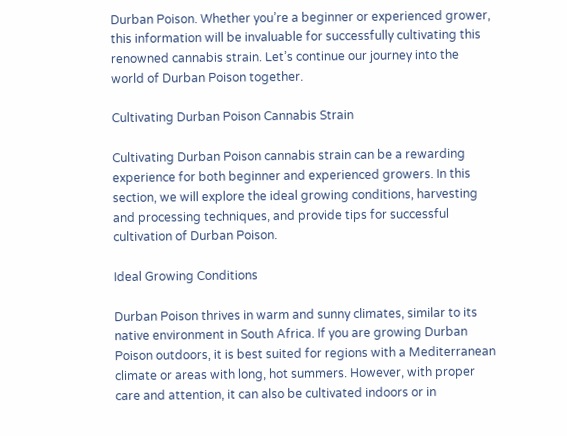Durban Poison. Whether you’re a beginner or experienced grower, this information will be invaluable for successfully cultivating this renowned cannabis strain. Let’s continue our journey into the world of Durban Poison together.

Cultivating Durban Poison Cannabis Strain

Cultivating Durban Poison cannabis strain can be a rewarding experience for both beginner and experienced growers. In this section, we will explore the ideal growing conditions, harvesting and processing techniques, and provide tips for successful cultivation of Durban Poison.

Ideal Growing Conditions

Durban Poison thrives in warm and sunny climates, similar to its native environment in South Africa. If you are growing Durban Poison outdoors, it is best suited for regions with a Mediterranean climate or areas with long, hot summers. However, with proper care and attention, it can also be cultivated indoors or in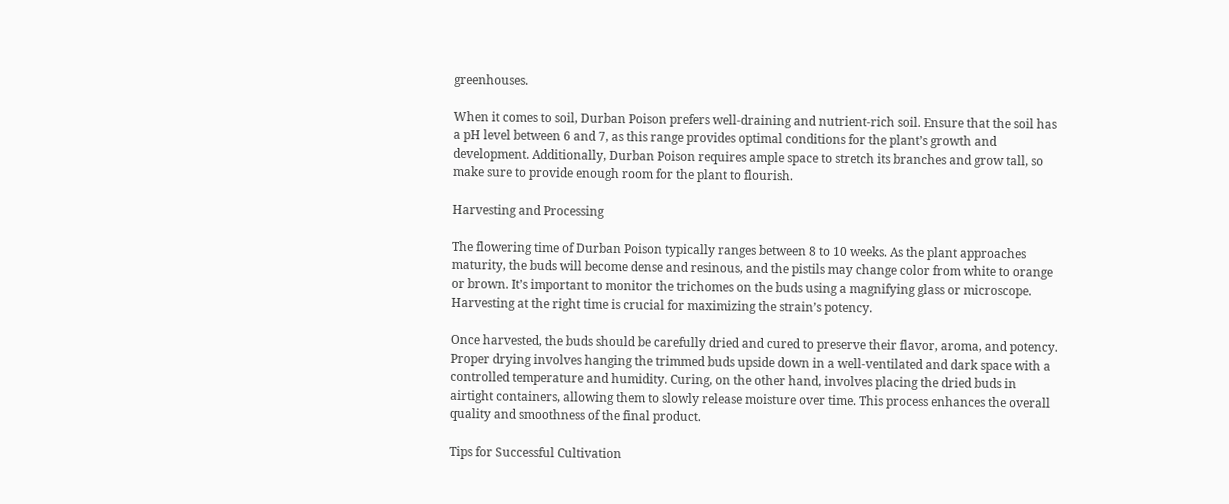greenhouses.

When it comes to soil, Durban Poison prefers well-draining and nutrient-rich soil. Ensure that the soil has a pH level between 6 and 7, as this range provides optimal conditions for the plant’s growth and development. Additionally, Durban Poison requires ample space to stretch its branches and grow tall, so make sure to provide enough room for the plant to flourish.

Harvesting and Processing

The flowering time of Durban Poison typically ranges between 8 to 10 weeks. As the plant approaches maturity, the buds will become dense and resinous, and the pistils may change color from white to orange or brown. It’s important to monitor the trichomes on the buds using a magnifying glass or microscope. Harvesting at the right time is crucial for maximizing the strain’s potency.

Once harvested, the buds should be carefully dried and cured to preserve their flavor, aroma, and potency. Proper drying involves hanging the trimmed buds upside down in a well-ventilated and dark space with a controlled temperature and humidity. Curing, on the other hand, involves placing the dried buds in airtight containers, allowing them to slowly release moisture over time. This process enhances the overall quality and smoothness of the final product.

Tips for Successful Cultivation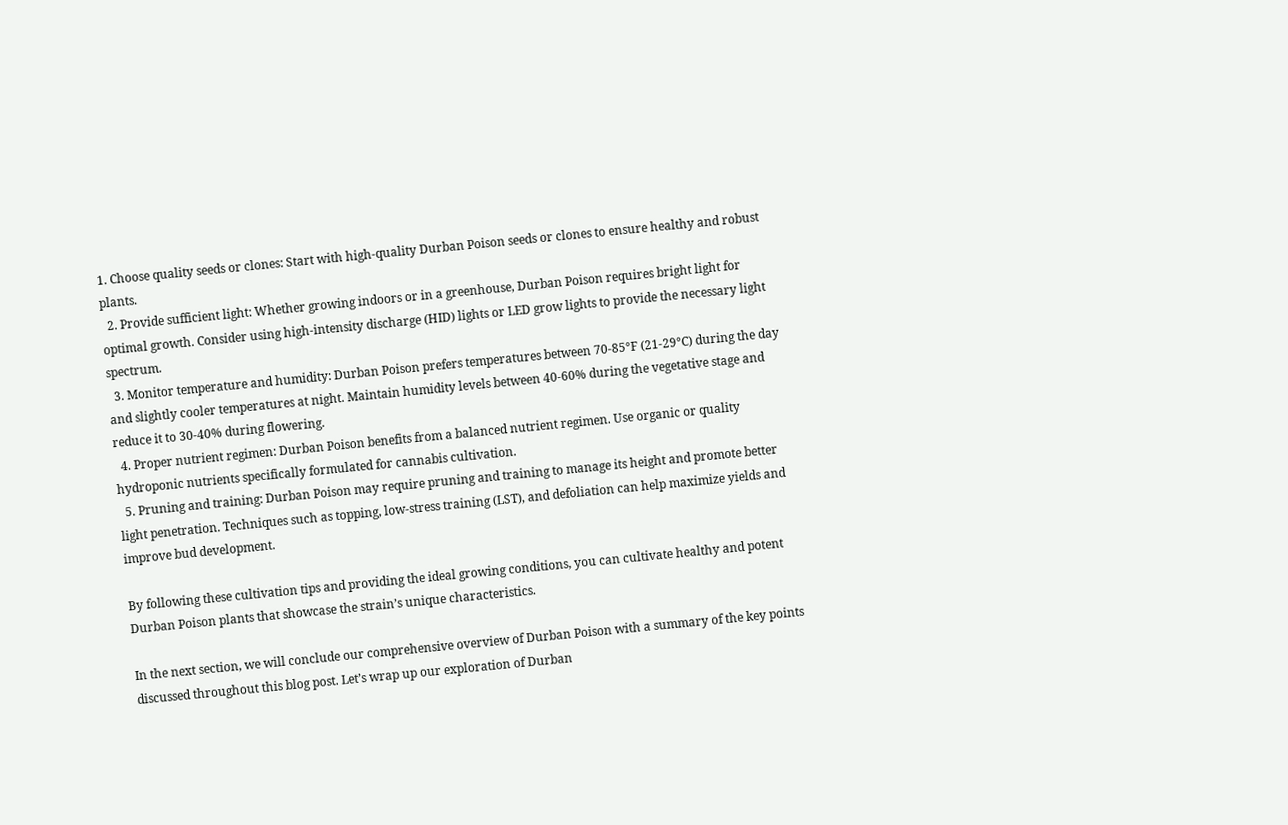1. Choose quality seeds or clones: Start with high-quality Durban Poison seeds or clones to ensure healthy and robust plants.
  2. Provide sufficient light: Whether growing indoors or in a greenhouse, Durban Poison requires bright light for optimal growth. Consider using high-intensity discharge (HID) lights or LED grow lights to provide the necessary light spectrum.
  3. Monitor temperature and humidity: Durban Poison prefers temperatures between 70-85°F (21-29°C) during the day and slightly cooler temperatures at night. Maintain humidity levels between 40-60% during the vegetative stage and reduce it to 30-40% during flowering.
  4. Proper nutrient regimen: Durban Poison benefits from a balanced nutrient regimen. Use organic or quality hydroponic nutrients specifically formulated for cannabis cultivation.
  5. Pruning and training: Durban Poison may require pruning and training to manage its height and promote better light penetration. Techniques such as topping, low-stress training (LST), and defoliation can help maximize yields and improve bud development.

By following these cultivation tips and providing the ideal growing conditions, you can cultivate healthy and potent Durban Poison plants that showcase the strain’s unique characteristics.

In the next section, we will conclude our comprehensive overview of Durban Poison with a summary of the key points discussed throughout this blog post. Let’s wrap up our exploration of Durban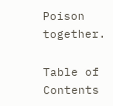Poison together.

Table of Contents